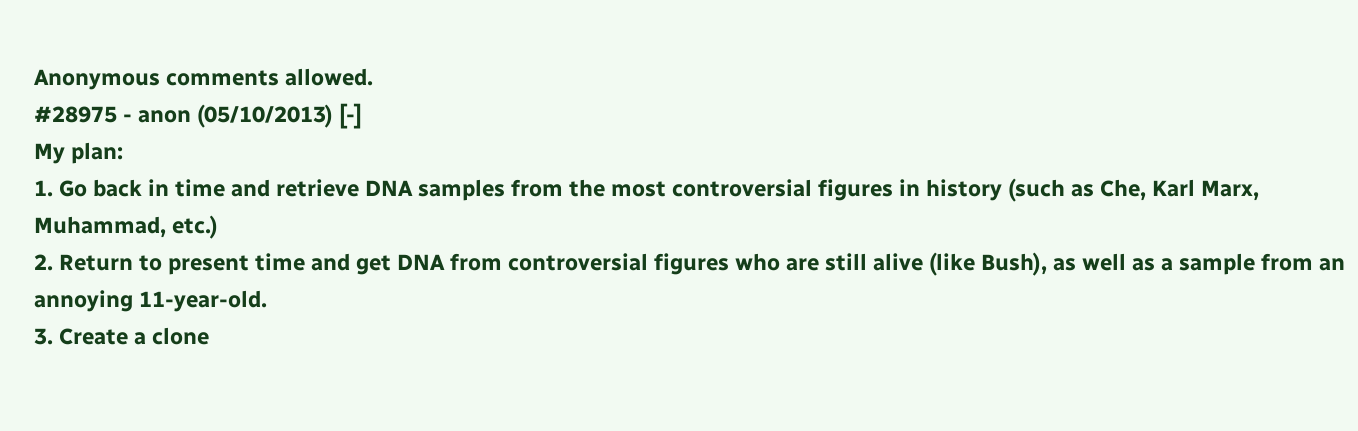Anonymous comments allowed.
#28975 - anon (05/10/2013) [-]
My plan:
1. Go back in time and retrieve DNA samples from the most controversial figures in history (such as Che, Karl Marx, Muhammad, etc.)
2. Return to present time and get DNA from controversial figures who are still alive (like Bush), as well as a sample from an annoying 11-year-old.
3. Create a clone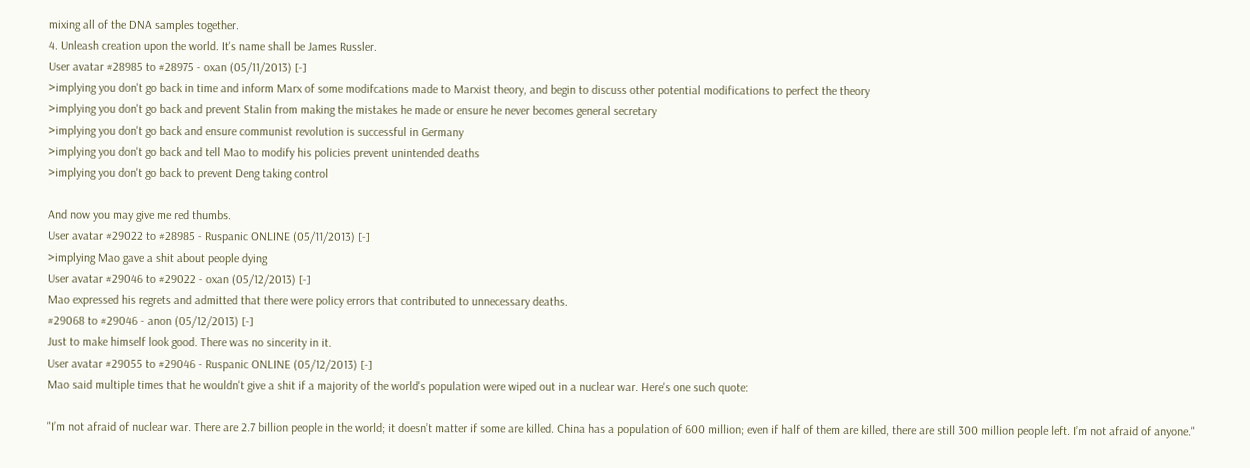mixing all of the DNA samples together.
4. Unleash creation upon the world. It's name shall be James Russler.
User avatar #28985 to #28975 - oxan (05/11/2013) [-]
>implying you don't go back in time and inform Marx of some modifcations made to Marxist theory, and begin to discuss other potential modifications to perfect the theory
>implying you don't go back and prevent Stalin from making the mistakes he made or ensure he never becomes general secretary
>implying you don't go back and ensure communist revolution is successful in Germany
>implying you don't go back and tell Mao to modify his policies prevent unintended deaths
>implying you don't go back to prevent Deng taking control

And now you may give me red thumbs.
User avatar #29022 to #28985 - Ruspanic ONLINE (05/11/2013) [-]
>implying Mao gave a shit about people dying
User avatar #29046 to #29022 - oxan (05/12/2013) [-]
Mao expressed his regrets and admitted that there were policy errors that contributed to unnecessary deaths.
#29068 to #29046 - anon (05/12/2013) [-]
Just to make himself look good. There was no sincerity in it.
User avatar #29055 to #29046 - Ruspanic ONLINE (05/12/2013) [-]
Mao said multiple times that he wouldn't give a shit if a majority of the world's population were wiped out in a nuclear war. Here's one such quote:

"I’m not afraid of nuclear war. There are 2.7 billion people in the world; it doesn’t matter if some are killed. China has a population of 600 million; even if half of them are killed, there are still 300 million people left. I’m not afraid of anyone."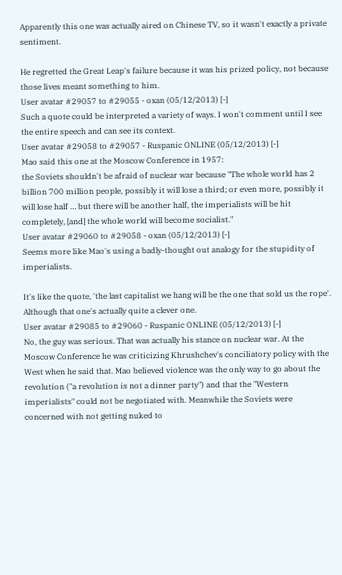Apparently this one was actually aired on Chinese TV, so it wasn't exactly a private sentiment.

He regretted the Great Leap's failure because it was his prized policy, not because those lives meant something to him.
User avatar #29057 to #29055 - oxan (05/12/2013) [-]
Such a quote could be interpreted a variety of ways. I won't comment until I see the entire speech and can see its context.
User avatar #29058 to #29057 - Ruspanic ONLINE (05/12/2013) [-]
Mao said this one at the Moscow Conference in 1957:
the Soviets shouldn't be afraid of nuclear war because "The whole world has 2 billion 700 million people, possibly it will lose a third; or even more, possibly it will lose half … but there will be another half, the imperialists will be hit completely, [and] the whole world will become socialist."
User avatar #29060 to #29058 - oxan (05/12/2013) [-]
Seems more like Mao's using a badly-thought out analogy for the stupidity of imperialists.

It's like the quote, 'the last capitalist we hang will be the one that sold us the rope'. Although that one's actually quite a clever one.
User avatar #29085 to #29060 - Ruspanic ONLINE (05/12/2013) [-]
No, the guy was serious. That was actually his stance on nuclear war. At the Moscow Conference he was criticizing Khrushchev's conciliatory policy with the West when he said that. Mao believed violence was the only way to go about the revolution ("a revolution is not a dinner party") and that the "Western imperialists" could not be negotiated with. Meanwhile the Soviets were concerned with not getting nuked to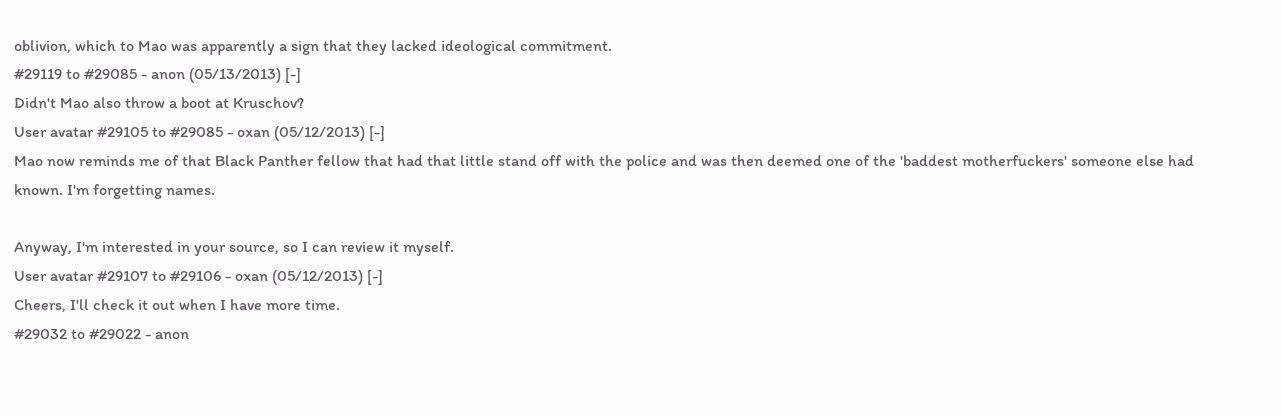oblivion, which to Mao was apparently a sign that they lacked ideological commitment.
#29119 to #29085 - anon (05/13/2013) [-]
Didn't Mao also throw a boot at Kruschov?
User avatar #29105 to #29085 - oxan (05/12/2013) [-]
Mao now reminds me of that Black Panther fellow that had that little stand off with the police and was then deemed one of the 'baddest motherfuckers' someone else had known. I'm forgetting names.

Anyway, I'm interested in your source, so I can review it myself.
User avatar #29107 to #29106 - oxan (05/12/2013) [-]
Cheers, I'll check it out when I have more time.
#29032 to #29022 - anon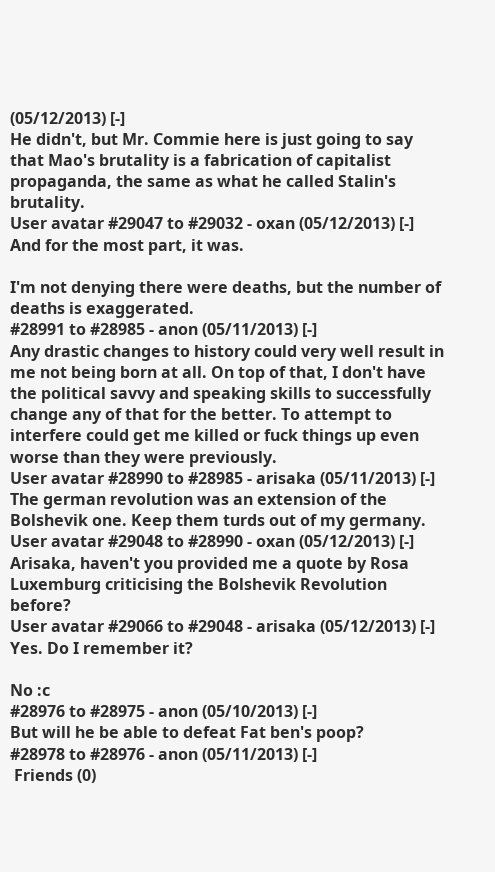(05/12/2013) [-]
He didn't, but Mr. Commie here is just going to say that Mao's brutality is a fabrication of capitalist propaganda, the same as what he called Stalin's brutality.
User avatar #29047 to #29032 - oxan (05/12/2013) [-]
And for the most part, it was.

I'm not denying there were deaths, but the number of deaths is exaggerated.
#28991 to #28985 - anon (05/11/2013) [-]
Any drastic changes to history could very well result in me not being born at all. On top of that, I don't have the political savvy and speaking skills to successfully change any of that for the better. To attempt to interfere could get me killed or fuck things up even worse than they were previously.
User avatar #28990 to #28985 - arisaka (05/11/2013) [-]
The german revolution was an extension of the Bolshevik one. Keep them turds out of my germany.
User avatar #29048 to #28990 - oxan (05/12/2013) [-]
Arisaka, haven't you provided me a quote by Rosa Luxemburg criticising the Bolshevik Revolution before?
User avatar #29066 to #29048 - arisaka (05/12/2013) [-]
Yes. Do I remember it?

No :c
#28976 to #28975 - anon (05/10/2013) [-]
But will he be able to defeat Fat ben's poop?
#28978 to #28976 - anon (05/11/2013) [-]
 Friends (0)